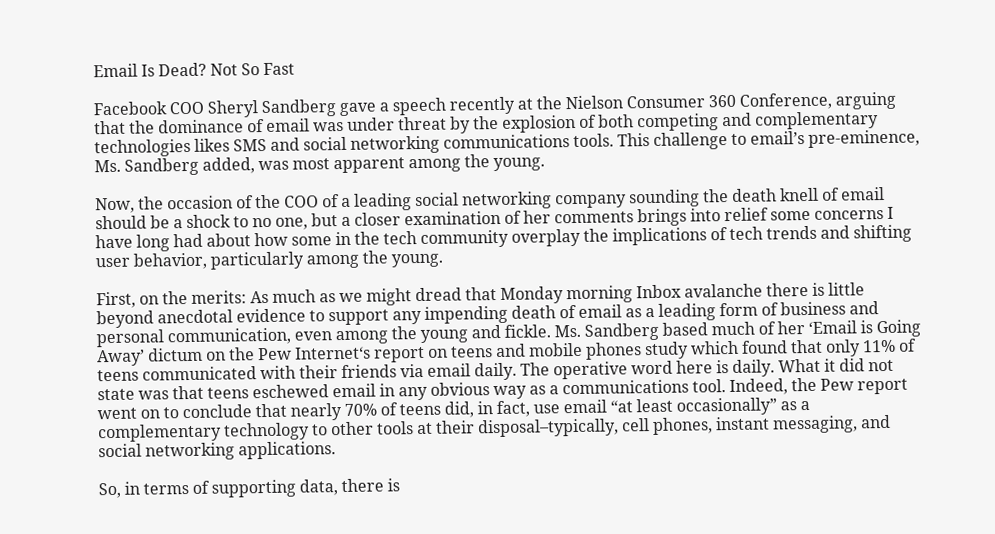Email Is Dead? Not So Fast

Facebook COO Sheryl Sandberg gave a speech recently at the Nielson Consumer 360 Conference, arguing that the dominance of email was under threat by the explosion of both competing and complementary technologies likes SMS and social networking communications tools. This challenge to email’s pre-eminence, Ms. Sandberg added, was most apparent among the young.

Now, the occasion of the COO of a leading social networking company sounding the death knell of email should be a shock to no one, but a closer examination of her comments brings into relief some concerns I have long had about how some in the tech community overplay the implications of tech trends and shifting user behavior, particularly among the young.

First, on the merits: As much as we might dread that Monday morning Inbox avalanche there is little beyond anecdotal evidence to support any impending death of email as a leading form of business and personal communication, even among the young and fickle. Ms. Sandberg based much of her ‘Email is Going Away’ dictum on the Pew Internet‘s report on teens and mobile phones study which found that only 11% of teens communicated with their friends via email daily. The operative word here is daily. What it did not state was that teens eschewed email in any obvious way as a communications tool. Indeed, the Pew report went on to conclude that nearly 70% of teens did, in fact, use email “at least occasionally” as a complementary technology to other tools at their disposal–typically, cell phones, instant messaging, and social networking applications.

So, in terms of supporting data, there is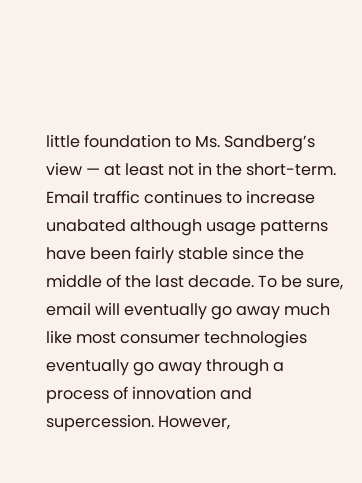little foundation to Ms. Sandberg’s view — at least not in the short-term. Email traffic continues to increase unabated although usage patterns have been fairly stable since the middle of the last decade. To be sure, email will eventually go away much like most consumer technologies eventually go away through a process of innovation and supercession. However,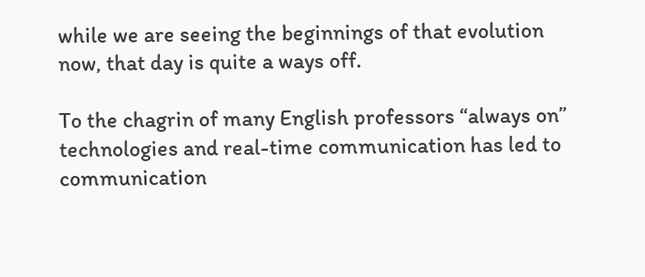while we are seeing the beginnings of that evolution now, that day is quite a ways off.

To the chagrin of many English professors “always on” technologies and real-time communication has led to communication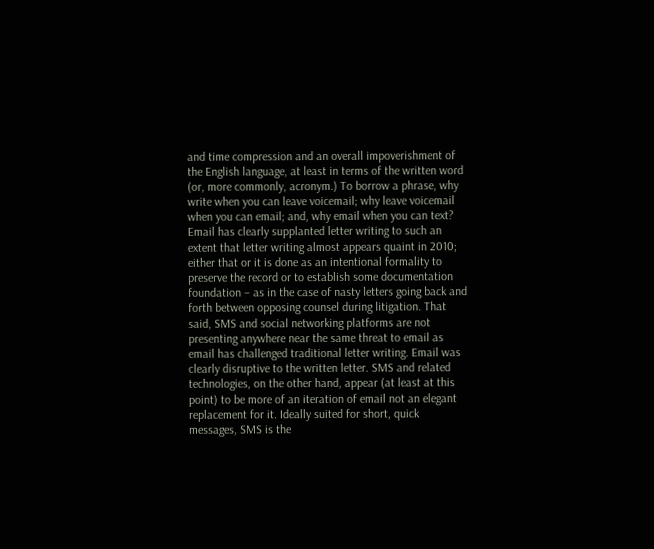and time compression and an overall impoverishment of the English language, at least in terms of the written word (or, more commonly, acronym.) To borrow a phrase, why write when you can leave voicemail; why leave voicemail when you can email; and, why email when you can text? Email has clearly supplanted letter writing to such an extent that letter writing almost appears quaint in 2010; either that or it is done as an intentional formality to preserve the record or to establish some documentation foundation – as in the case of nasty letters going back and forth between opposing counsel during litigation. That said, SMS and social networking platforms are not presenting anywhere near the same threat to email as email has challenged traditional letter writing. Email was clearly disruptive to the written letter. SMS and related technologies, on the other hand, appear (at least at this point) to be more of an iteration of email not an elegant replacement for it. Ideally suited for short, quick messages, SMS is the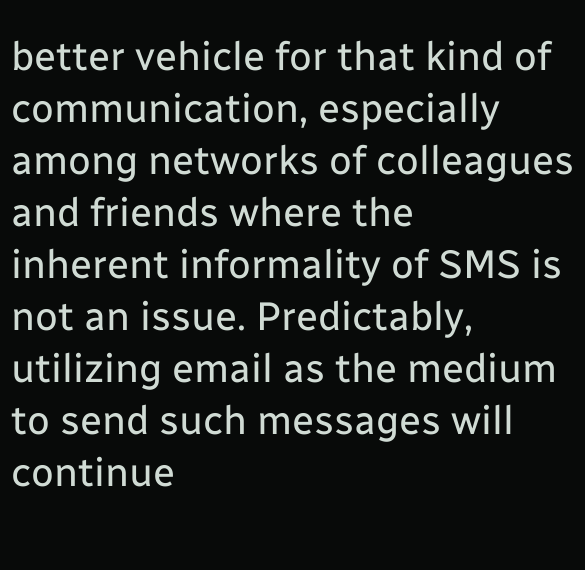better vehicle for that kind of communication, especially among networks of colleagues and friends where the inherent informality of SMS is not an issue. Predictably, utilizing email as the medium to send such messages will continue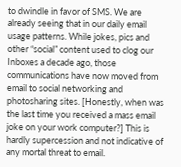to dwindle in favor of SMS. We are already seeing that in our daily email usage patterns. While jokes, pics and other “social” content used to clog our Inboxes a decade ago, those communications have now moved from email to social networking and photosharing sites. [Honestly, when was the last time you received a mass email joke on your work computer?] This is hardly supercession and not indicative of any mortal threat to email.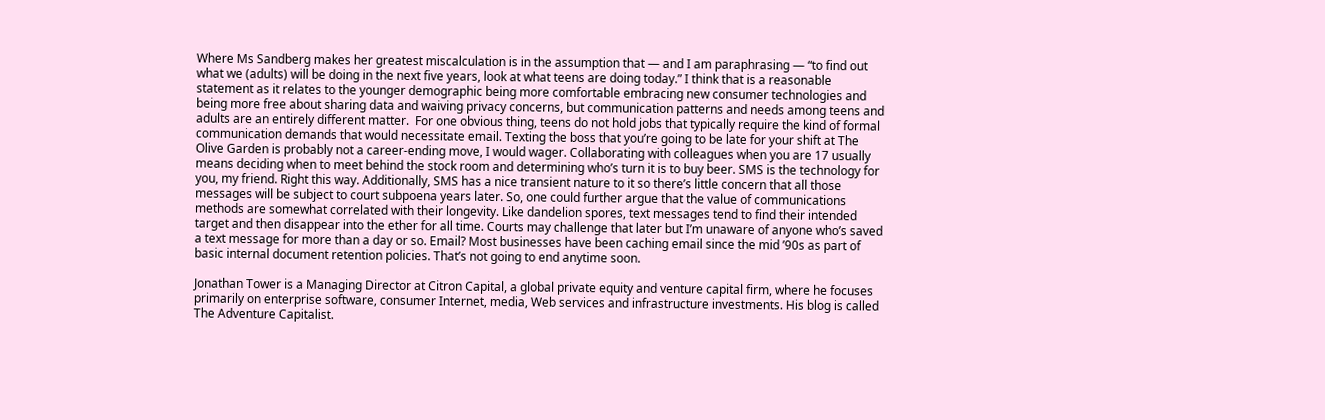Where Ms Sandberg makes her greatest miscalculation is in the assumption that — and I am paraphrasing — “to find out what we (adults) will be doing in the next five years, look at what teens are doing today.” I think that is a reasonable statement as it relates to the younger demographic being more comfortable embracing new consumer technologies and being more free about sharing data and waiving privacy concerns, but communication patterns and needs among teens and adults are an entirely different matter.  For one obvious thing, teens do not hold jobs that typically require the kind of formal communication demands that would necessitate email. Texting the boss that you’re going to be late for your shift at The Olive Garden is probably not a career-ending move, I would wager. Collaborating with colleagues when you are 17 usually means deciding when to meet behind the stock room and determining who’s turn it is to buy beer. SMS is the technology for you, my friend. Right this way. Additionally, SMS has a nice transient nature to it so there’s little concern that all those messages will be subject to court subpoena years later. So, one could further argue that the value of communications methods are somewhat correlated with their longevity. Like dandelion spores, text messages tend to find their intended target and then disappear into the ether for all time. Courts may challenge that later but I’m unaware of anyone who’s saved a text message for more than a day or so. Email? Most businesses have been caching email since the mid ’90s as part of basic internal document retention policies. That’s not going to end anytime soon.

Jonathan Tower is a Managing Director at Citron Capital, a global private equity and venture capital firm, where he focuses primarily on enterprise software, consumer Internet, media, Web services and infrastructure investments. His blog is called The Adventure Capitalist.